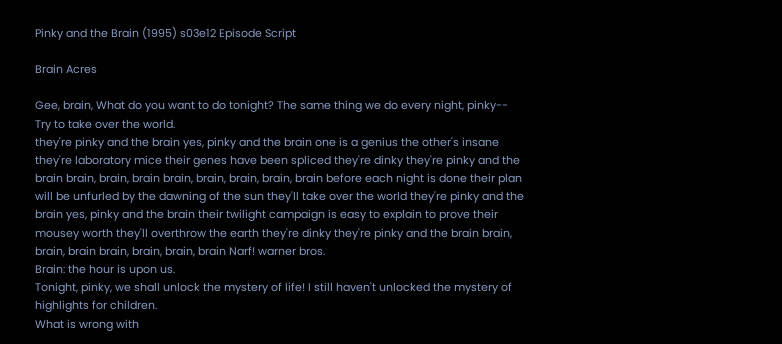Pinky and the Brain (1995) s03e12 Episode Script

Brain Acres

Gee, brain, What do you want to do tonight? The same thing we do every night, pinky-- Try to take over the world.
they're pinky and the brain yes, pinky and the brain one is a genius the other's insane they're laboratory mice their genes have been spliced they're dinky they're pinky and the brain brain, brain, brain brain, brain, brain, brain, brain before each night is done their plan will be unfurled by the dawning of the sun they'll take over the world they're pinky and the brain yes, pinky and the brain their twilight campaign is easy to explain to prove their mousey worth they'll overthrow the earth they're dinky they're pinky and the brain brain, brain, brain brain, brain, brain, brain Narf! warner bros.
Brain: the hour is upon us.
Tonight, pinky, we shall unlock the mystery of life! I still haven't unlocked the mystery of highlights for children.
What is wrong with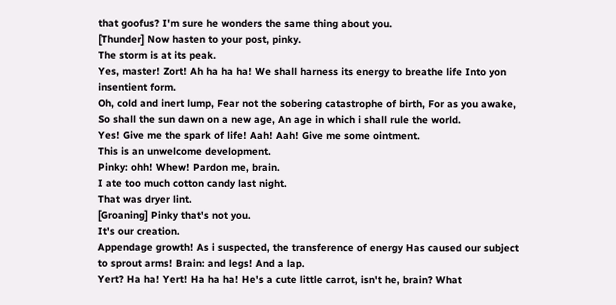that goofus? I'm sure he wonders the same thing about you.
[Thunder] Now hasten to your post, pinky.
The storm is at its peak.
Yes, master! Zort! Ah ha ha ha! We shall harness its energy to breathe life Into yon insentient form.
Oh, cold and inert lump, Fear not the sobering catastrophe of birth, For as you awake, So shall the sun dawn on a new age, An age in which i shall rule the world.
Yes! Give me the spark of life! Aah! Aah! Give me some ointment.
This is an unwelcome development.
Pinky: ohh! Whew! Pardon me, brain.
I ate too much cotton candy last night.
That was dryer lint.
[Groaning] Pinky that's not you.
It's our creation.
Appendage growth! As i suspected, the transference of energy Has caused our subject to sprout arms! Brain: and legs! And a lap.
Yert? Ha ha! Yert! Ha ha ha! He's a cute little carrot, isn't he, brain? What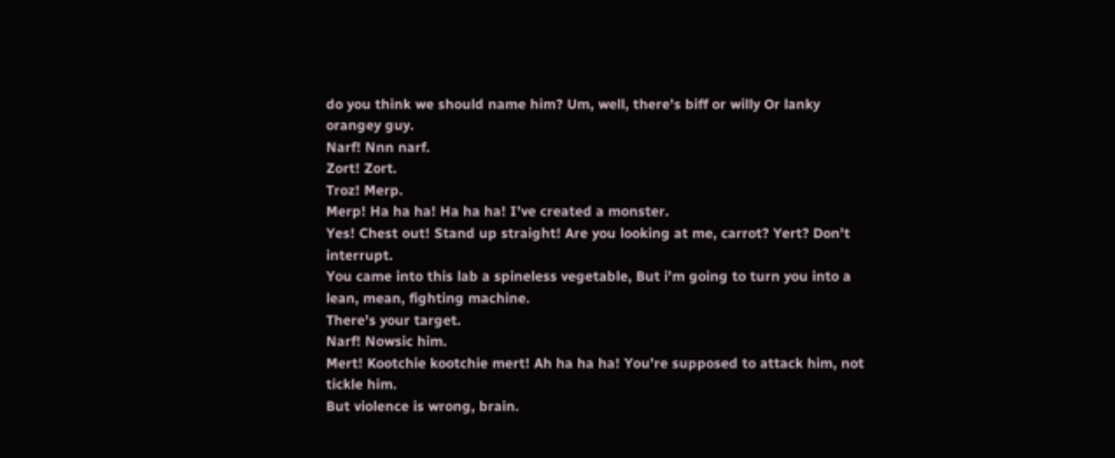do you think we should name him? Um, well, there's biff or willy Or lanky orangey guy.
Narf! Nnn narf.
Zort! Zort.
Troz! Merp.
Merp! Ha ha ha! Ha ha ha! I've created a monster.
Yes! Chest out! Stand up straight! Are you looking at me, carrot? Yert? Don't interrupt.
You came into this lab a spineless vegetable, But i'm going to turn you into a lean, mean, fighting machine.
There's your target.
Narf! Nowsic him.
Mert! Kootchie kootchie mert! Ah ha ha ha! You're supposed to attack him, not tickle him.
But violence is wrong, brain.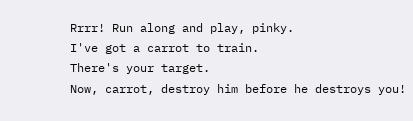Rrrr! Run along and play, pinky.
I've got a carrot to train.
There's your target.
Now, carrot, destroy him before he destroys you!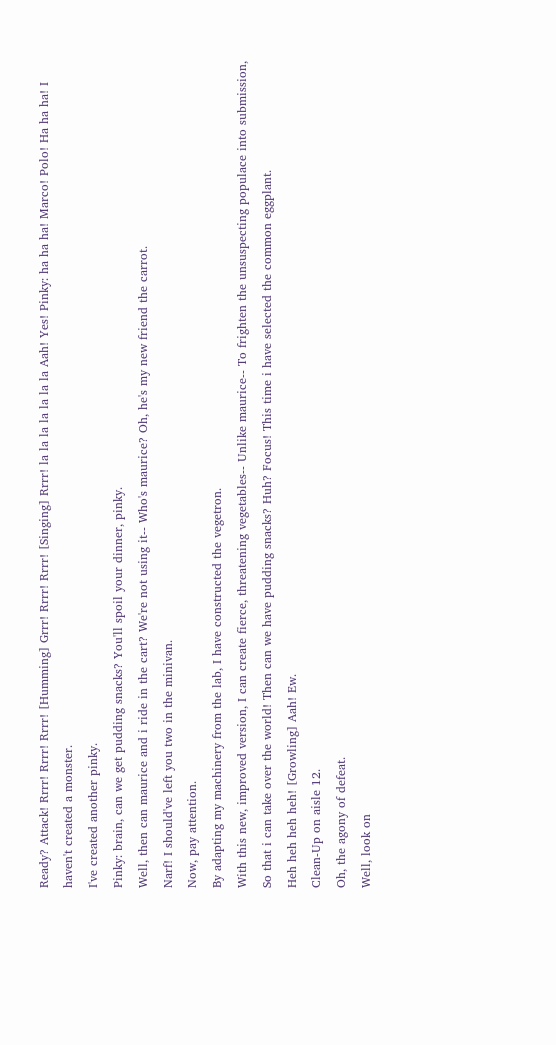Ready? Attack! Rrrr! Rrrr! Rrrr! [Humming] Grrr! Rrrr! Rrrr! [Singing] Rrrr! la la la la la la la Aah! Yes! Pinky: ha ha ha! Marco! Polo! Ha ha ha! I haven't created a monster.
I've created another pinky.
Pinky: brain, can we get pudding snacks? You'll spoil your dinner, pinky.
Well, then can maurice and i ride in the cart? We're not using it-- Who's maurice? Oh, he's my new friend the carrot.
Narf! I should've left you two in the minivan.
Now, pay attention.
By adapting my machinery from the lab, I have constructed the vegetron.
With this new, improved version, I can create fierce, threatening vegetables-- Unlike maurice-- To frighten the unsuspecting populace into submission, So that i can take over the world! Then can we have pudding snacks? Huh? Focus! This time i have selected the common eggplant.
Heh heh heh heh! [Growling] Aah! Ew.
Clean-Up on aisle 12.
Oh, the agony of defeat.
Well, look on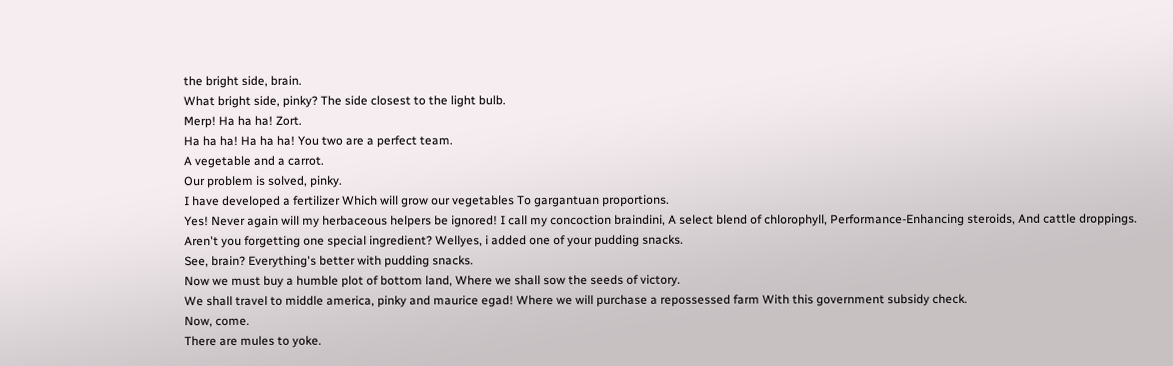the bright side, brain.
What bright side, pinky? The side closest to the light bulb.
Merp! Ha ha ha! Zort.
Ha ha ha! Ha ha ha! You two are a perfect team.
A vegetable and a carrot.
Our problem is solved, pinky.
I have developed a fertilizer Which will grow our vegetables To gargantuan proportions.
Yes! Never again will my herbaceous helpers be ignored! I call my concoction braindini, A select blend of chlorophyll, Performance-Enhancing steroids, And cattle droppings.
Aren't you forgetting one special ingredient? Wellyes, i added one of your pudding snacks.
See, brain? Everything's better with pudding snacks.
Now we must buy a humble plot of bottom land, Where we shall sow the seeds of victory.
We shall travel to middle america, pinky and maurice egad! Where we will purchase a repossessed farm With this government subsidy check.
Now, come.
There are mules to yoke.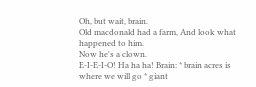Oh, but wait, brain.
Old macdonald had a farm, And look what happened to him.
Now he's a clown.
E-I-E-I-O! Ha ha ha! Brain: * brain acres is where we will go * giant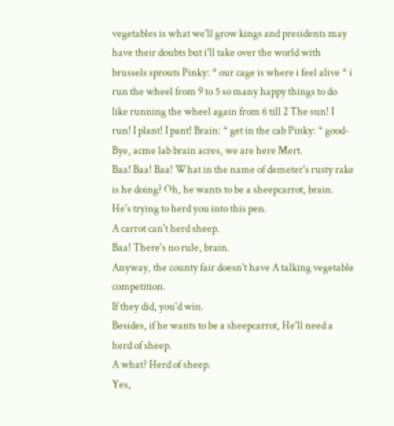vegetables is what we'll grow kings and presidents may have their doubts but i'll take over the world with brussels sprouts Pinky: * our cage is where i feel alive * i run the wheel from 9 to 5 so many happy things to do like running the wheel again from 6 till 2 The sun! I run! I plant! I pant! Brain: * get in the cab Pinky: * good-Bye, acme lab brain acres, we are here Mert.
Baa! Baa! Baa! What in the name of demeter's rusty rake is he doing? Oh, he wants to be a sheepcarrot, brain.
He's trying to herd you into this pen.
A carrot can't herd sheep.
Baa! There's no rule, brain.
Anyway, the county fair doesn't have A talking vegetable competition.
If they did, you'd win.
Besides, if he wants to be a sheepcarrot, He'll need a herd of sheep.
A what? Herd of sheep.
Yes,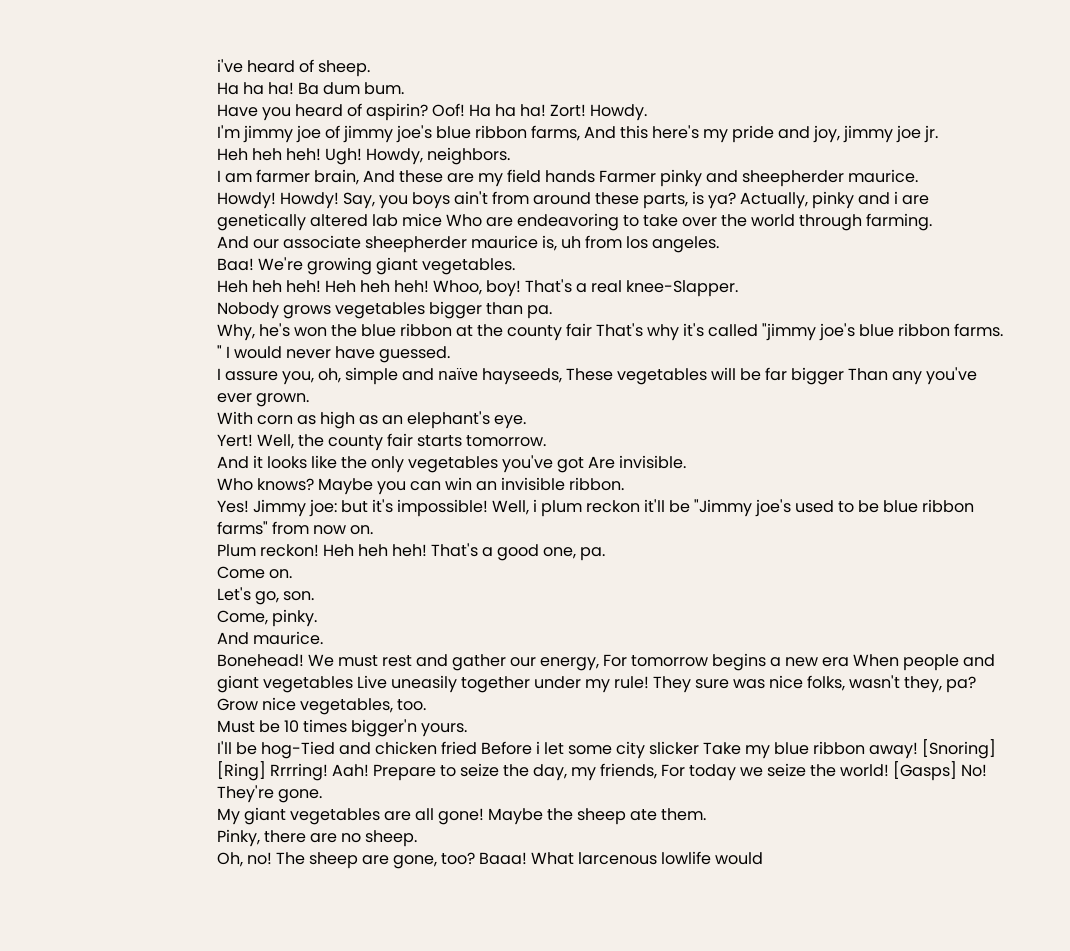i've heard of sheep.
Ha ha ha! Ba dum bum.
Have you heard of aspirin? Oof! Ha ha ha! Zort! Howdy.
I'm jimmy joe of jimmy joe's blue ribbon farms, And this here's my pride and joy, jimmy joe jr.
Heh heh heh! Ugh! Howdy, neighbors.
I am farmer brain, And these are my field hands Farmer pinky and sheepherder maurice.
Howdy! Howdy! Say, you boys ain't from around these parts, is ya? Actually, pinky and i are genetically altered lab mice Who are endeavoring to take over the world through farming.
And our associate sheepherder maurice is, uh from los angeles.
Baa! We're growing giant vegetables.
Heh heh heh! Heh heh heh! Whoo, boy! That's a real knee-Slapper.
Nobody grows vegetables bigger than pa.
Why, he's won the blue ribbon at the county fair That's why it's called "jimmy joe's blue ribbon farms.
" I would never have guessed.
I assure you, oh, simple and naïve hayseeds, These vegetables will be far bigger Than any you've ever grown.
With corn as high as an elephant's eye.
Yert! Well, the county fair starts tomorrow.
And it looks like the only vegetables you've got Are invisible.
Who knows? Maybe you can win an invisible ribbon.
Yes! Jimmy joe: but it's impossible! Well, i plum reckon it'll be "Jimmy joe's used to be blue ribbon farms" from now on.
Plum reckon! Heh heh heh! That's a good one, pa.
Come on.
Let's go, son.
Come, pinky.
And maurice.
Bonehead! We must rest and gather our energy, For tomorrow begins a new era When people and giant vegetables Live uneasily together under my rule! They sure was nice folks, wasn't they, pa? Grow nice vegetables, too.
Must be 10 times bigger'n yours.
I'll be hog-Tied and chicken fried Before i let some city slicker Take my blue ribbon away! [Snoring] [Ring] Rrrring! Aah! Prepare to seize the day, my friends, For today we seize the world! [Gasps] No! They're gone.
My giant vegetables are all gone! Maybe the sheep ate them.
Pinky, there are no sheep.
Oh, no! The sheep are gone, too? Baaa! What larcenous lowlife would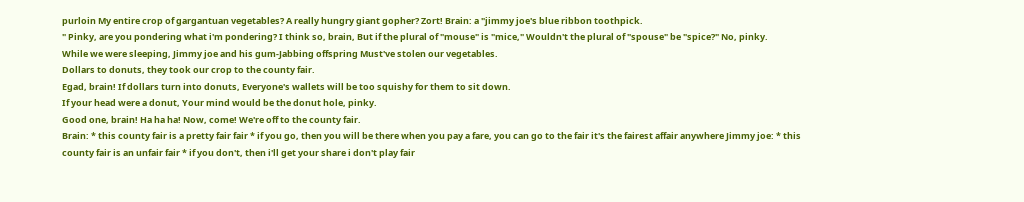purloin My entire crop of gargantuan vegetables? A really hungry giant gopher? Zort! Brain: a "jimmy joe's blue ribbon toothpick.
" Pinky, are you pondering what i'm pondering? I think so, brain, But if the plural of "mouse" is "mice," Wouldn't the plural of "spouse" be "spice?" No, pinky.
While we were sleeping, Jimmy joe and his gum-Jabbing offspring Must've stolen our vegetables.
Dollars to donuts, they took our crop to the county fair.
Egad, brain! If dollars turn into donuts, Everyone's wallets will be too squishy for them to sit down.
If your head were a donut, Your mind would be the donut hole, pinky.
Good one, brain! Ha ha ha! Now, come! We're off to the county fair.
Brain: * this county fair is a pretty fair fair * if you go, then you will be there when you pay a fare, you can go to the fair it's the fairest affair anywhere Jimmy joe: * this county fair is an unfair fair * if you don't, then i'll get your share i don't play fair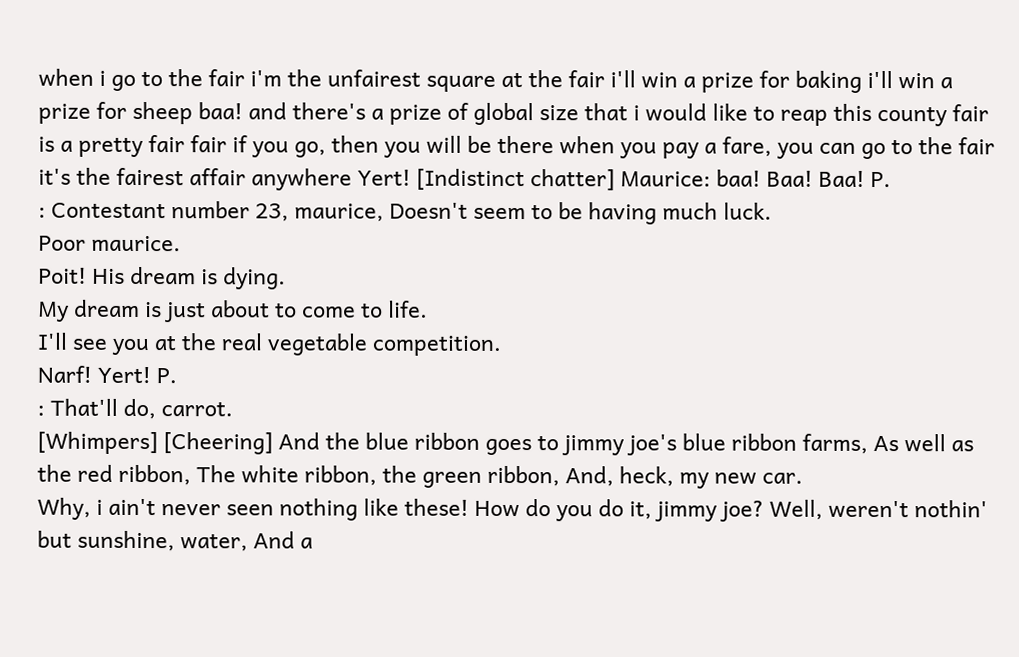when i go to the fair i'm the unfairest square at the fair i'll win a prize for baking i'll win a prize for sheep baa! and there's a prize of global size that i would like to reap this county fair is a pretty fair fair if you go, then you will be there when you pay a fare, you can go to the fair it's the fairest affair anywhere Yert! [Indistinct chatter] Maurice: baa! Baa! Baa! P.
: Contestant number 23, maurice, Doesn't seem to be having much luck.
Poor maurice.
Poit! His dream is dying.
My dream is just about to come to life.
I'll see you at the real vegetable competition.
Narf! Yert! P.
: That'll do, carrot.
[Whimpers] [Cheering] And the blue ribbon goes to jimmy joe's blue ribbon farms, As well as the red ribbon, The white ribbon, the green ribbon, And, heck, my new car.
Why, i ain't never seen nothing like these! How do you do it, jimmy joe? Well, weren't nothin' but sunshine, water, And a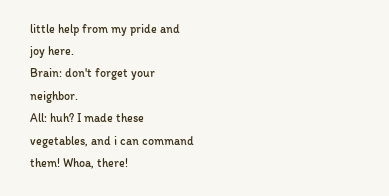little help from my pride and joy here.
Brain: don't forget your neighbor.
All: huh? I made these vegetables, and i can command them! Whoa, there!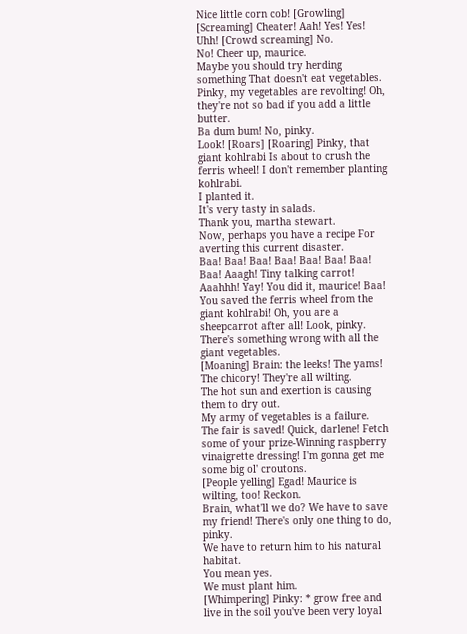Nice little corn cob! [Growling] [Screaming] Cheater! Aah! Yes! Yes! Uhh! [Crowd screaming] No.
No! Cheer up, maurice.
Maybe you should try herding something That doesn't eat vegetables.
Pinky, my vegetables are revolting! Oh, they're not so bad if you add a little butter.
Ba dum bum! No, pinky.
Look! [Roars] [Roaring] Pinky, that giant kohlrabi Is about to crush the ferris wheel! I don't remember planting kohlrabi.
I planted it.
It's very tasty in salads.
Thank you, martha stewart.
Now, perhaps you have a recipe For averting this current disaster.
Baa! Baa! Baa! Baa! Baa! Baa! Baa! Baa! Aaagh! Tiny talking carrot! Aaahhh! Yay! You did it, maurice! Baa! You saved the ferris wheel from the giant kohlrabi! Oh, you are a sheepcarrot after all! Look, pinky.
There's something wrong with all the giant vegetables.
[Moaning] Brain: the leeks! The yams! The chicory! They're all wilting.
The hot sun and exertion is causing them to dry out.
My army of vegetables is a failure.
The fair is saved! Quick, darlene! Fetch some of your prize-Winning raspberry vinaigrette dressing! I'm gonna get me some big ol' croutons.
[People yelling] Egad! Maurice is wilting, too! Reckon.
Brain, what'll we do? We have to save my friend! There's only one thing to do, pinky.
We have to return him to his natural habitat.
You mean yes.
We must plant him.
[Whimpering] Pinky: * grow free and live in the soil you've been very loyal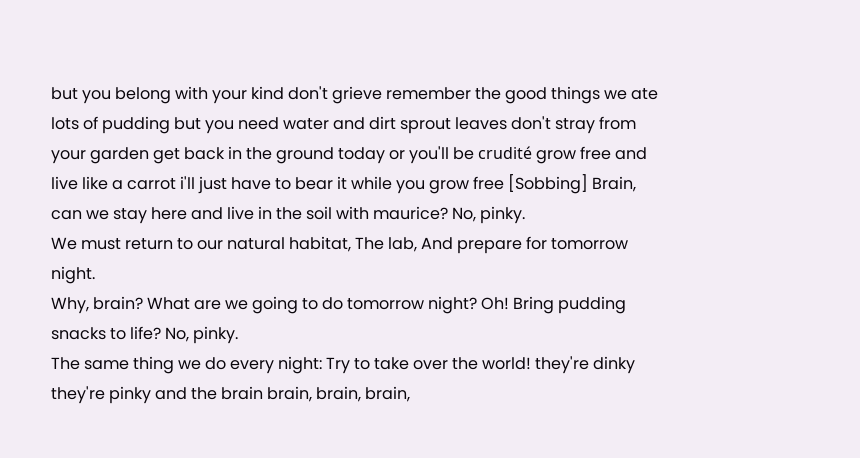but you belong with your kind don't grieve remember the good things we ate lots of pudding but you need water and dirt sprout leaves don't stray from your garden get back in the ground today or you'll be crudité grow free and live like a carrot i'll just have to bear it while you grow free [Sobbing] Brain, can we stay here and live in the soil with maurice? No, pinky.
We must return to our natural habitat, The lab, And prepare for tomorrow night.
Why, brain? What are we going to do tomorrow night? Oh! Bring pudding snacks to life? No, pinky.
The same thing we do every night: Try to take over the world! they're dinky they're pinky and the brain brain, brain, brain,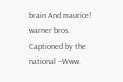brain And maurice! warner bros.
Captioned by the national --Www.